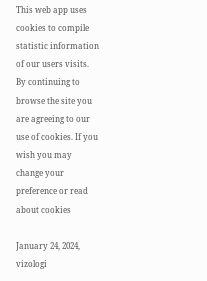This web app uses cookies to compile statistic information of our users visits. By continuing to browse the site you are agreeing to our use of cookies. If you wish you may change your preference or read about cookies

January 24, 2024, vizologi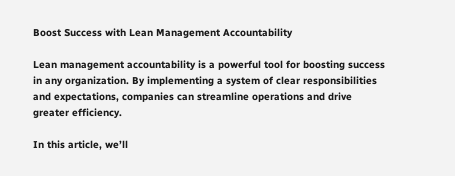Boost Success with Lean Management Accountability

Lean management accountability is a powerful tool for boosting success in any organization. By implementing a system of clear responsibilities and expectations, companies can streamline operations and drive greater efficiency.

In this article, we’ll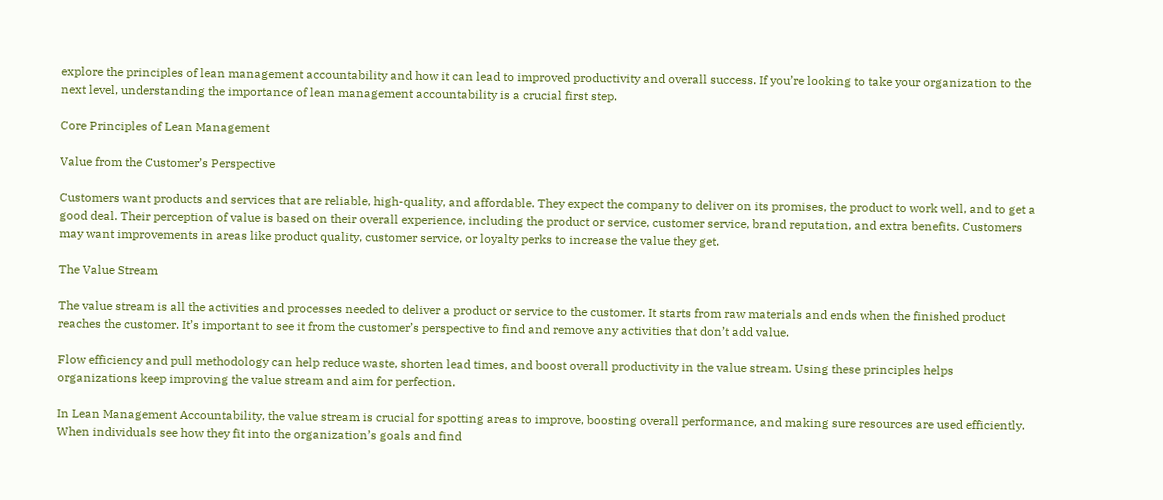explore the principles of lean management accountability and how it can lead to improved productivity and overall success. If you’re looking to take your organization to the next level, understanding the importance of lean management accountability is a crucial first step.

Core Principles of Lean Management

Value from the Customer’s Perspective

Customers want products and services that are reliable, high-quality, and affordable. They expect the company to deliver on its promises, the product to work well, and to get a good deal. Their perception of value is based on their overall experience, including the product or service, customer service, brand reputation, and extra benefits. Customers may want improvements in areas like product quality, customer service, or loyalty perks to increase the value they get.

The Value Stream

The value stream is all the activities and processes needed to deliver a product or service to the customer. It starts from raw materials and ends when the finished product reaches the customer. It’s important to see it from the customer’s perspective to find and remove any activities that don’t add value.

Flow efficiency and pull methodology can help reduce waste, shorten lead times, and boost overall productivity in the value stream. Using these principles helps organizations keep improving the value stream and aim for perfection.

In Lean Management Accountability, the value stream is crucial for spotting areas to improve, boosting overall performance, and making sure resources are used efficiently. When individuals see how they fit into the organization’s goals and find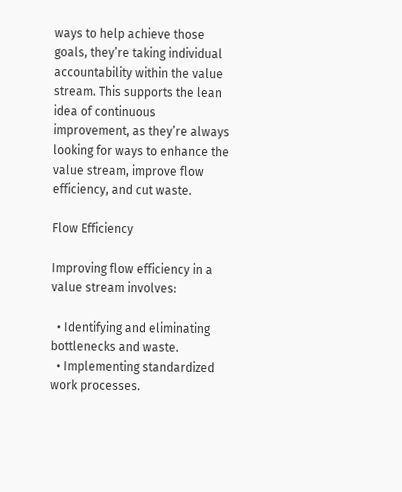ways to help achieve those goals, they’re taking individual accountability within the value stream. This supports the lean idea of continuous improvement, as they’re always looking for ways to enhance the value stream, improve flow efficiency, and cut waste.

Flow Efficiency

Improving flow efficiency in a value stream involves:

  • Identifying and eliminating bottlenecks and waste.
  • Implementing standardized work processes.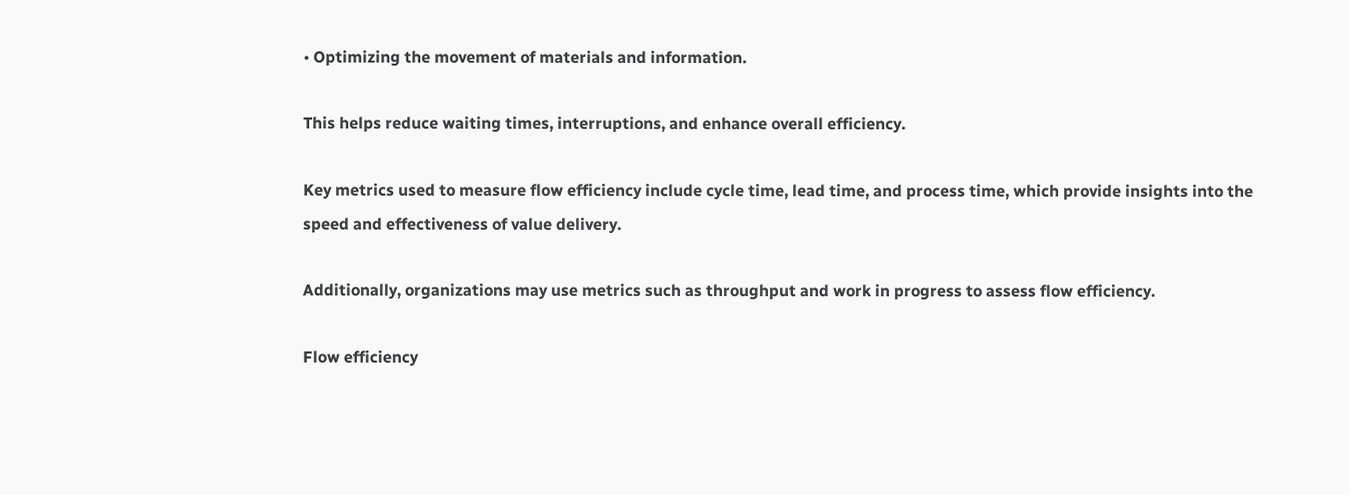• Optimizing the movement of materials and information.

This helps reduce waiting times, interruptions, and enhance overall efficiency.

Key metrics used to measure flow efficiency include cycle time, lead time, and process time, which provide insights into the speed and effectiveness of value delivery.

Additionally, organizations may use metrics such as throughput and work in progress to assess flow efficiency.

Flow efficiency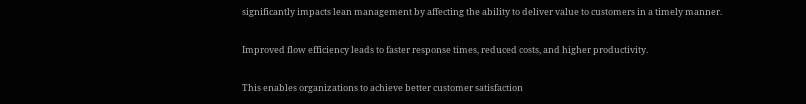significantly impacts lean management by affecting the ability to deliver value to customers in a timely manner.

Improved flow efficiency leads to faster response times, reduced costs, and higher productivity.

This enables organizations to achieve better customer satisfaction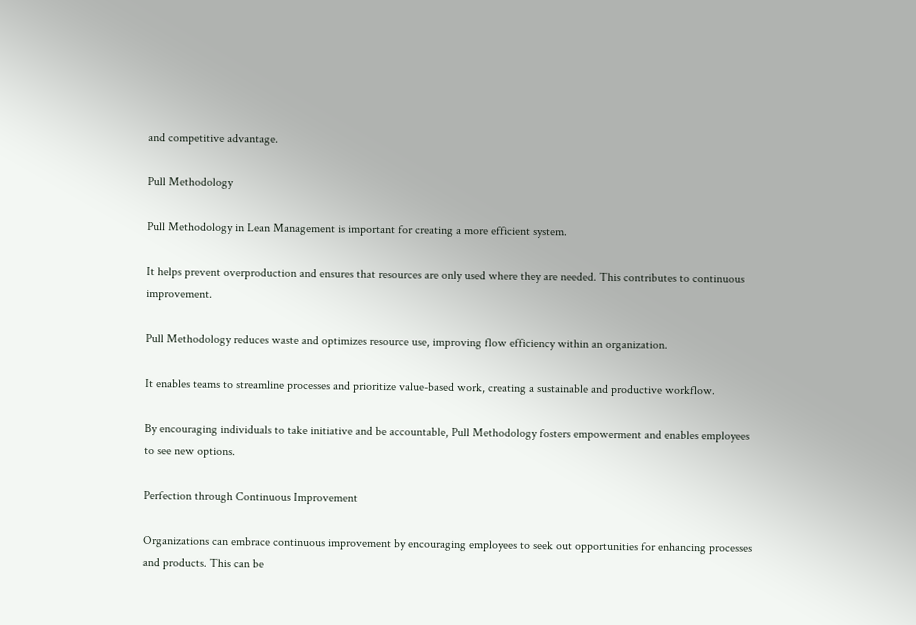and competitive advantage.

Pull Methodology

Pull Methodology in Lean Management is important for creating a more efficient system.

It helps prevent overproduction and ensures that resources are only used where they are needed. This contributes to continuous improvement.

Pull Methodology reduces waste and optimizes resource use, improving flow efficiency within an organization.

It enables teams to streamline processes and prioritize value-based work, creating a sustainable and productive workflow.

By encouraging individuals to take initiative and be accountable, Pull Methodology fosters empowerment and enables employees to see new options.

Perfection through Continuous Improvement

Organizations can embrace continuous improvement by encouraging employees to seek out opportunities for enhancing processes and products. This can be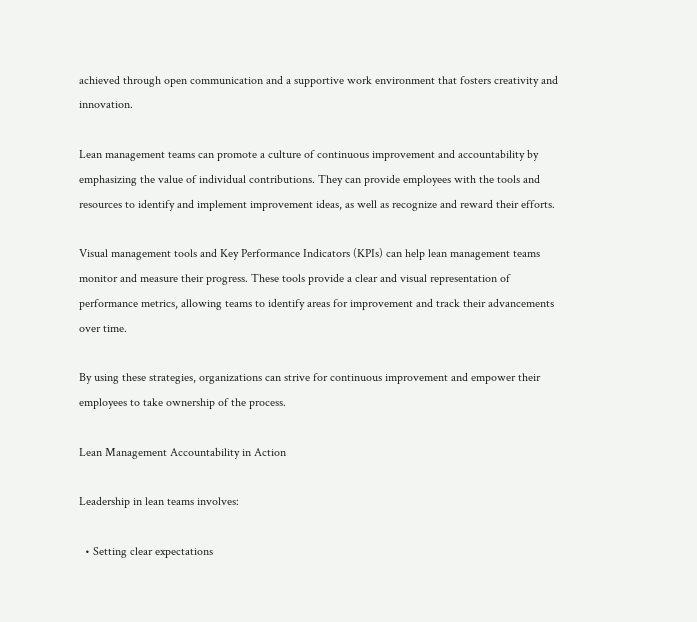achieved through open communication and a supportive work environment that fosters creativity and innovation.

Lean management teams can promote a culture of continuous improvement and accountability by emphasizing the value of individual contributions. They can provide employees with the tools and resources to identify and implement improvement ideas, as well as recognize and reward their efforts.

Visual management tools and Key Performance Indicators (KPIs) can help lean management teams monitor and measure their progress. These tools provide a clear and visual representation of performance metrics, allowing teams to identify areas for improvement and track their advancements over time.

By using these strategies, organizations can strive for continuous improvement and empower their employees to take ownership of the process.

Lean Management Accountability in Action

Leadership in lean teams involves:

  • Setting clear expectations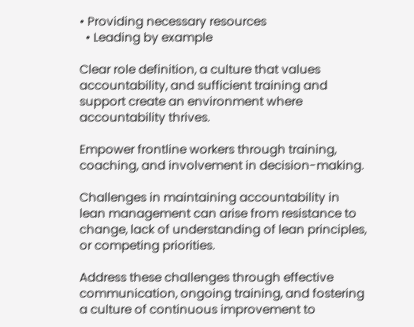• Providing necessary resources
  • Leading by example

Clear role definition, a culture that values accountability, and sufficient training and support create an environment where accountability thrives.

Empower frontline workers through training, coaching, and involvement in decision-making.

Challenges in maintaining accountability in lean management can arise from resistance to change, lack of understanding of lean principles, or competing priorities.

Address these challenges through effective communication, ongoing training, and fostering a culture of continuous improvement to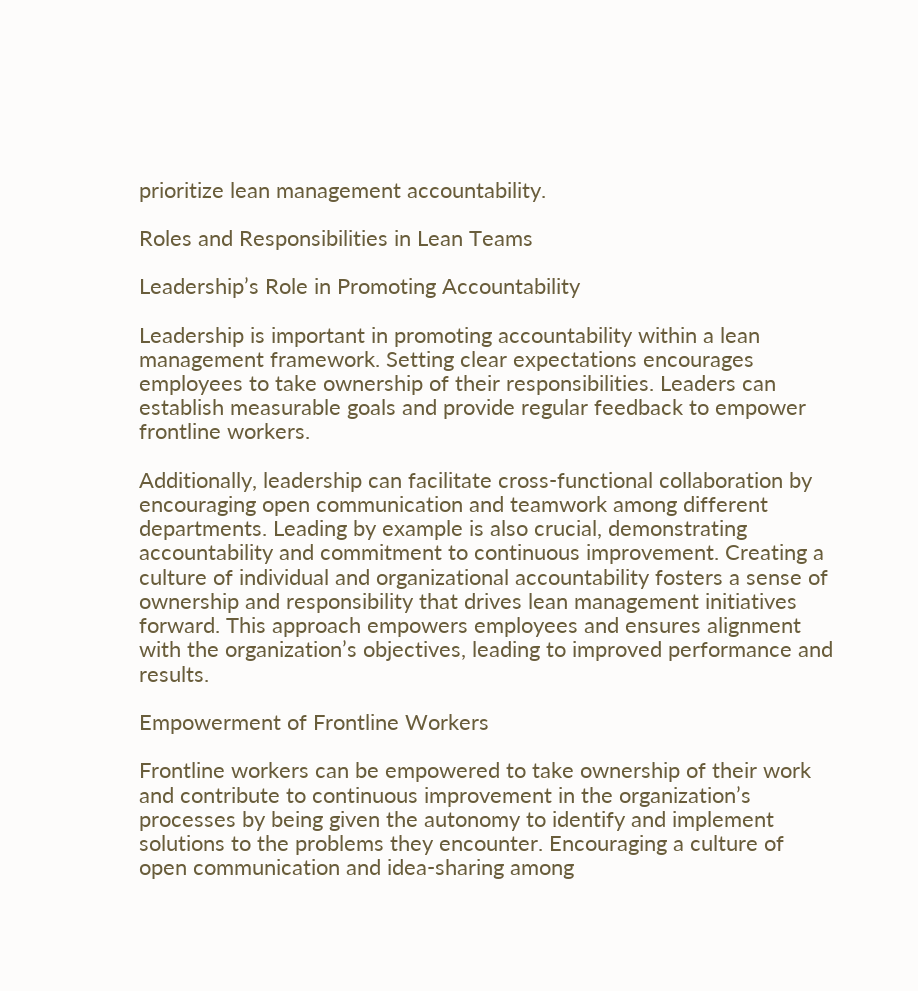prioritize lean management accountability.

Roles and Responsibilities in Lean Teams

Leadership’s Role in Promoting Accountability

Leadership is important in promoting accountability within a lean management framework. Setting clear expectations encourages employees to take ownership of their responsibilities. Leaders can establish measurable goals and provide regular feedback to empower frontline workers.

Additionally, leadership can facilitate cross-functional collaboration by encouraging open communication and teamwork among different departments. Leading by example is also crucial, demonstrating accountability and commitment to continuous improvement. Creating a culture of individual and organizational accountability fosters a sense of ownership and responsibility that drives lean management initiatives forward. This approach empowers employees and ensures alignment with the organization’s objectives, leading to improved performance and results.

Empowerment of Frontline Workers

Frontline workers can be empowered to take ownership of their work and contribute to continuous improvement in the organization’s processes by being given the autonomy to identify and implement solutions to the problems they encounter. Encouraging a culture of open communication and idea-sharing among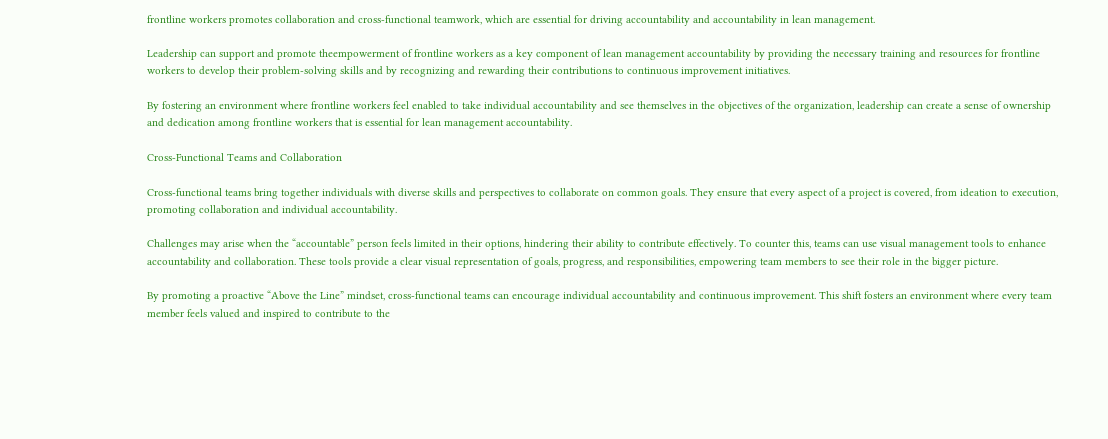frontline workers promotes collaboration and cross-functional teamwork, which are essential for driving accountability and accountability in lean management.

Leadership can support and promote theempowerment of frontline workers as a key component of lean management accountability by providing the necessary training and resources for frontline workers to develop their problem-solving skills and by recognizing and rewarding their contributions to continuous improvement initiatives.

By fostering an environment where frontline workers feel enabled to take individual accountability and see themselves in the objectives of the organization, leadership can create a sense of ownership and dedication among frontline workers that is essential for lean management accountability.

Cross-Functional Teams and Collaboration

Cross-functional teams bring together individuals with diverse skills and perspectives to collaborate on common goals. They ensure that every aspect of a project is covered, from ideation to execution, promoting collaboration and individual accountability.

Challenges may arise when the “accountable” person feels limited in their options, hindering their ability to contribute effectively. To counter this, teams can use visual management tools to enhance accountability and collaboration. These tools provide a clear visual representation of goals, progress, and responsibilities, empowering team members to see their role in the bigger picture.

By promoting a proactive “Above the Line” mindset, cross-functional teams can encourage individual accountability and continuous improvement. This shift fosters an environment where every team member feels valued and inspired to contribute to the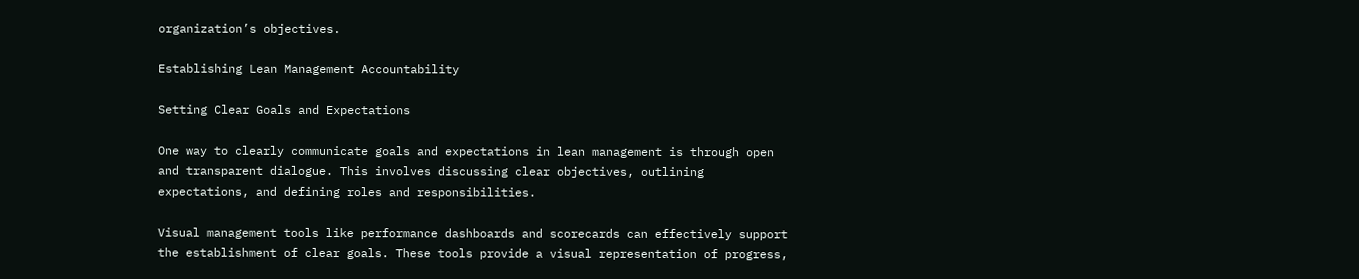organization’s objectives.

Establishing Lean Management Accountability

Setting Clear Goals and Expectations

One way to clearly communicate goals and expectations in lean management is through open and transparent dialogue. This involves discussing clear objectives, outlining expectations, and defining roles and responsibilities.

Visual management tools like performance dashboards and scorecards can effectively support the establishment of clear goals. These tools provide a visual representation of progress,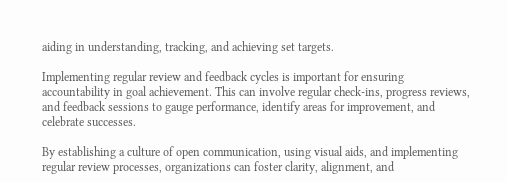aiding in understanding, tracking, and achieving set targets.

Implementing regular review and feedback cycles is important for ensuring accountability in goal achievement. This can involve regular check-ins, progress reviews, and feedback sessions to gauge performance, identify areas for improvement, and celebrate successes.

By establishing a culture of open communication, using visual aids, and implementing regular review processes, organizations can foster clarity, alignment, and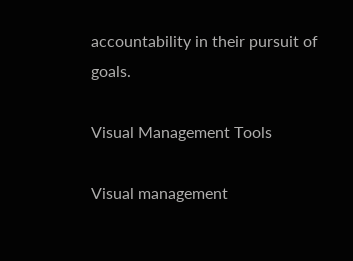accountability in their pursuit of goals.

Visual Management Tools

Visual management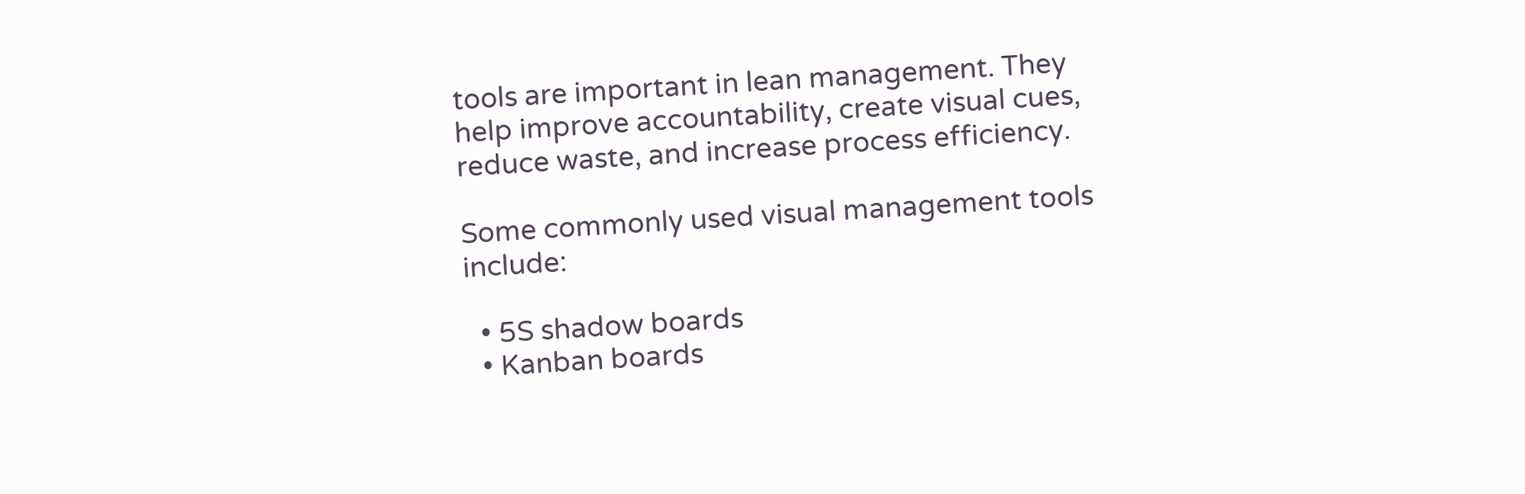tools are important in lean management. They help improve accountability, create visual cues, reduce waste, and increase process efficiency.

Some commonly used visual management tools include:

  • 5S shadow boards
  • Kanban boards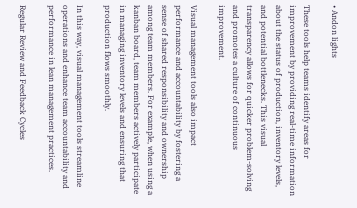• Andon lights

These tools help teams identify areas for improvement by providing real-time information about the status of production, inventory levels, and potential bottlenecks. This visual transparency allows for quicker problem-solving and promotes a culture of continuous improvement.

Visual management tools also impact performance and accountability by fostering a sense of shared responsibility and ownership among team members. For example, when using a kanban board, team members actively participate in managing inventory levels and ensuring that production flows smoothly.

In this way, visual management tools streamline operations and enhance team accountability and performance in lean management practices.

Regular Review and Feedback Cycles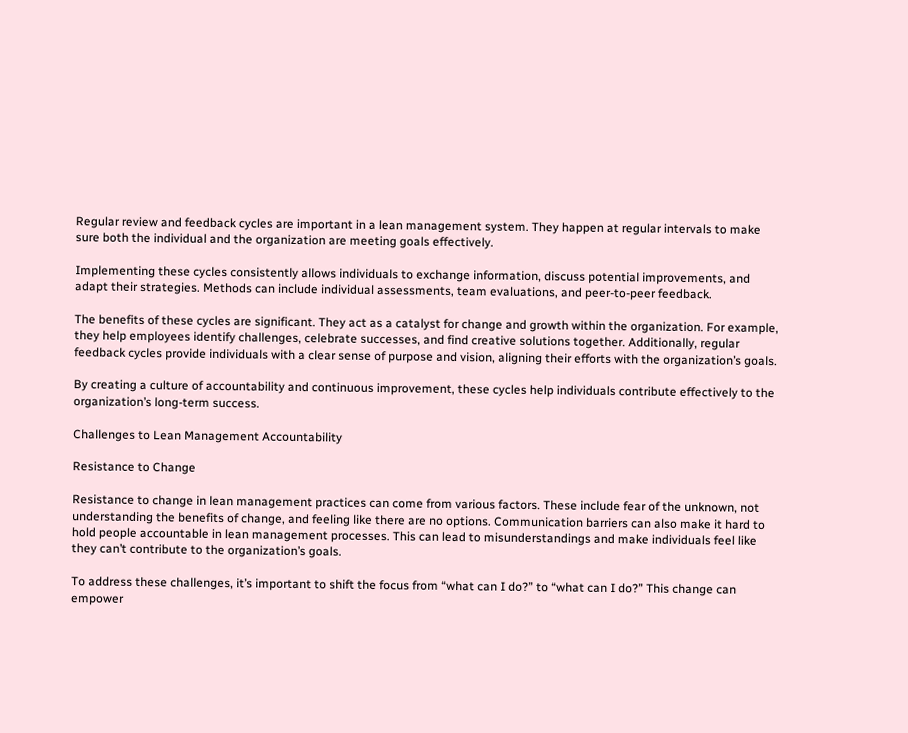Regular review and feedback cycles are important in a lean management system. They happen at regular intervals to make sure both the individual and the organization are meeting goals effectively.

Implementing these cycles consistently allows individuals to exchange information, discuss potential improvements, and adapt their strategies. Methods can include individual assessments, team evaluations, and peer-to-peer feedback.

The benefits of these cycles are significant. They act as a catalyst for change and growth within the organization. For example, they help employees identify challenges, celebrate successes, and find creative solutions together. Additionally, regular feedback cycles provide individuals with a clear sense of purpose and vision, aligning their efforts with the organization’s goals.

By creating a culture of accountability and continuous improvement, these cycles help individuals contribute effectively to the organization’s long-term success.

Challenges to Lean Management Accountability

Resistance to Change

Resistance to change in lean management practices can come from various factors. These include fear of the unknown, not understanding the benefits of change, and feeling like there are no options. Communication barriers can also make it hard to hold people accountable in lean management processes. This can lead to misunderstandings and make individuals feel like they can’t contribute to the organization’s goals.

To address these challenges, it’s important to shift the focus from “what can I do?” to “what can I do?” This change can empower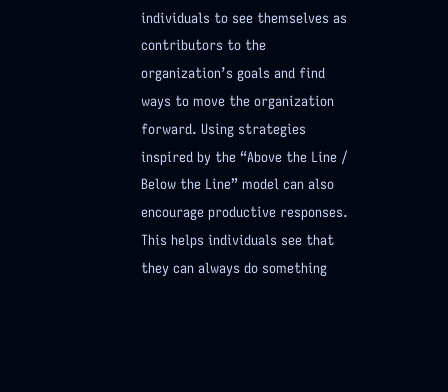individuals to see themselves as contributors to the organization’s goals and find ways to move the organization forward. Using strategies inspired by the “Above the Line / Below the Line” model can also encourage productive responses. This helps individuals see that they can always do something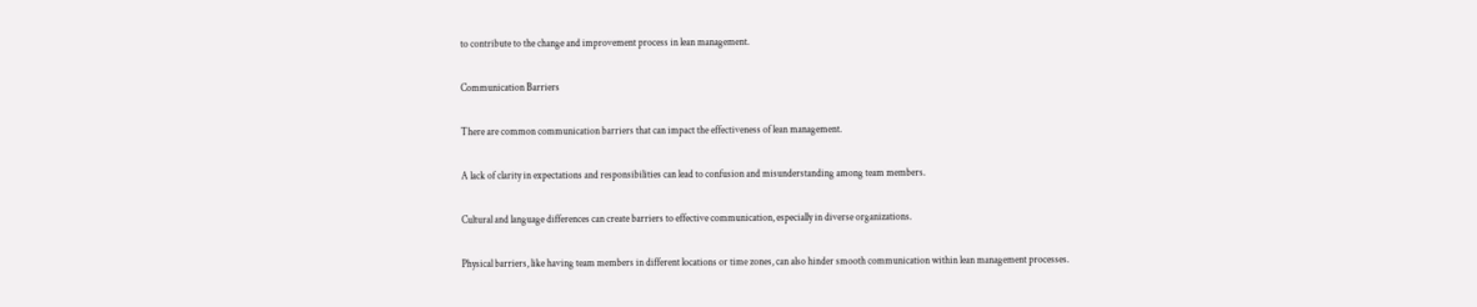to contribute to the change and improvement process in lean management.

Communication Barriers

There are common communication barriers that can impact the effectiveness of lean management.

A lack of clarity in expectations and responsibilities can lead to confusion and misunderstanding among team members.

Cultural and language differences can create barriers to effective communication, especially in diverse organizations.

Physical barriers, like having team members in different locations or time zones, can also hinder smooth communication within lean management processes.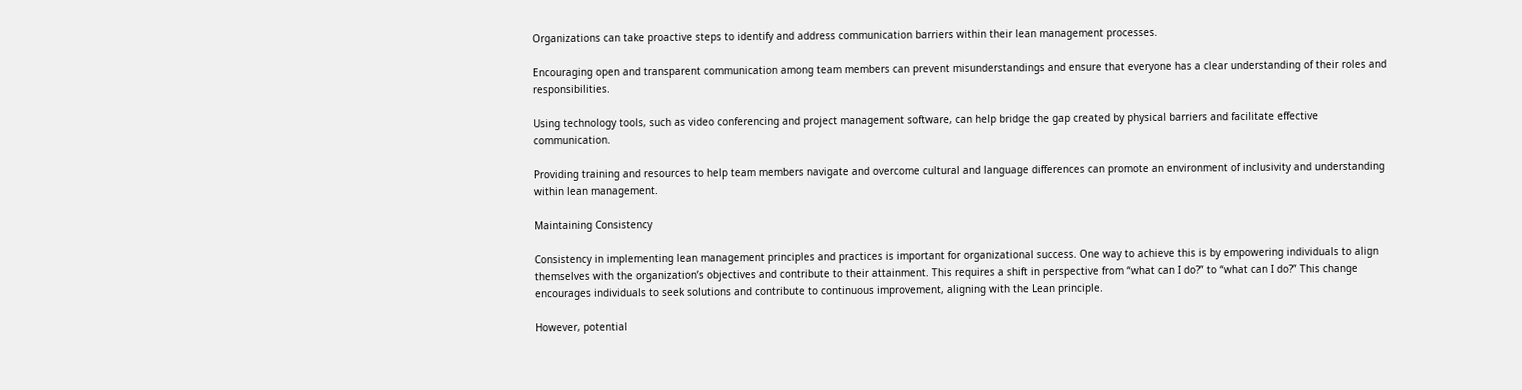Organizations can take proactive steps to identify and address communication barriers within their lean management processes.

Encouraging open and transparent communication among team members can prevent misunderstandings and ensure that everyone has a clear understanding of their roles and responsibilities.

Using technology tools, such as video conferencing and project management software, can help bridge the gap created by physical barriers and facilitate effective communication.

Providing training and resources to help team members navigate and overcome cultural and language differences can promote an environment of inclusivity and understanding within lean management.

Maintaining Consistency

Consistency in implementing lean management principles and practices is important for organizational success. One way to achieve this is by empowering individuals to align themselves with the organization’s objectives and contribute to their attainment. This requires a shift in perspective from “what can I do?” to “what can I do?” This change encourages individuals to seek solutions and contribute to continuous improvement, aligning with the Lean principle.

However, potential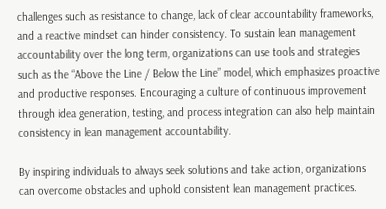challenges such as resistance to change, lack of clear accountability frameworks, and a reactive mindset can hinder consistency. To sustain lean management accountability over the long term, organizations can use tools and strategies such as the “Above the Line / Below the Line” model, which emphasizes proactive and productive responses. Encouraging a culture of continuous improvement through idea generation, testing, and process integration can also help maintain consistency in lean management accountability.

By inspiring individuals to always seek solutions and take action, organizations can overcome obstacles and uphold consistent lean management practices.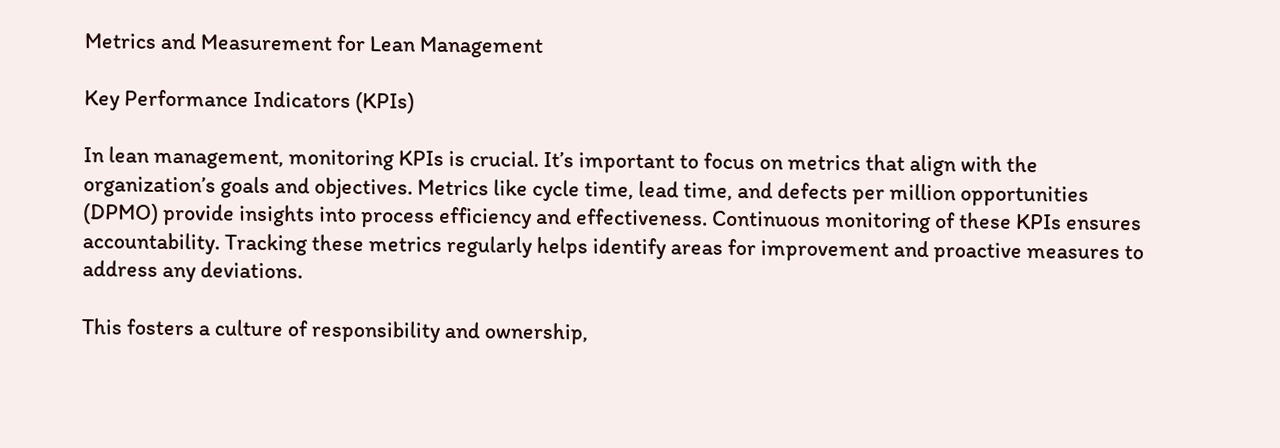Metrics and Measurement for Lean Management

Key Performance Indicators (KPIs)

In lean management, monitoring KPIs is crucial. It’s important to focus on metrics that align with the organization’s goals and objectives. Metrics like cycle time, lead time, and defects per million opportunities (DPMO) provide insights into process efficiency and effectiveness. Continuous monitoring of these KPIs ensures accountability. Tracking these metrics regularly helps identify areas for improvement and proactive measures to address any deviations.

This fosters a culture of responsibility and ownership,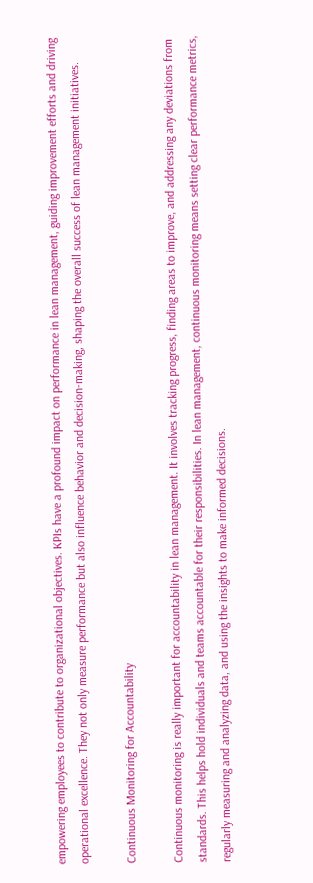empowering employees to contribute to organizational objectives. KPIs have a profound impact on performance in lean management, guiding improvement efforts and driving operational excellence. They not only measure performance but also influence behavior and decision-making, shaping the overall success of lean management initiatives.

Continuous Monitoring for Accountability

Continuous monitoring is really important for accountability in lean management. It involves tracking progress, finding areas to improve, and addressing any deviations from standards. This helps hold individuals and teams accountable for their responsibilities. In lean management, continuous monitoring means setting clear performance metrics, regularly measuring and analyzing data, and using the insights to make informed decisions.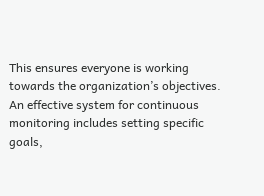This ensures everyone is working towards the organization’s objectives. An effective system for continuous monitoring includes setting specific goals,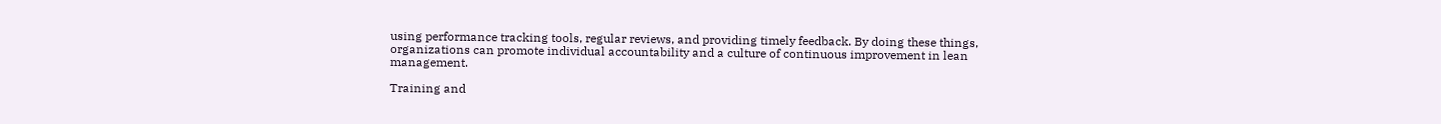using performance tracking tools, regular reviews, and providing timely feedback. By doing these things, organizations can promote individual accountability and a culture of continuous improvement in lean management.

Training and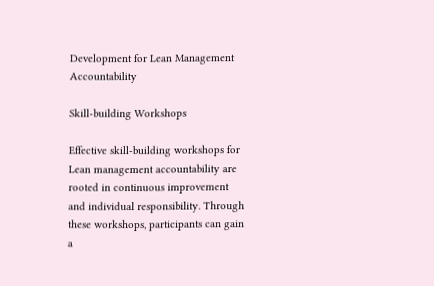Development for Lean Management Accountability

Skill-building Workshops

Effective skill-building workshops for Lean management accountability are rooted in continuous improvement and individual responsibility. Through these workshops, participants can gain a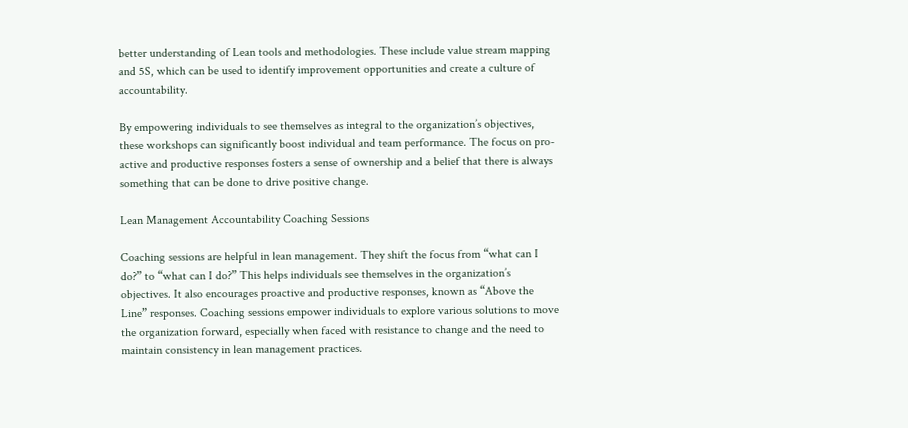better understanding of Lean tools and methodologies. These include value stream mapping and 5S, which can be used to identify improvement opportunities and create a culture of accountability.

By empowering individuals to see themselves as integral to the organization’s objectives, these workshops can significantly boost individual and team performance. The focus on pro-active and productive responses fosters a sense of ownership and a belief that there is always something that can be done to drive positive change.

Lean Management Accountability Coaching Sessions

Coaching sessions are helpful in lean management. They shift the focus from “what can I do?” to “what can I do?” This helps individuals see themselves in the organization’s objectives. It also encourages proactive and productive responses, known as “Above the Line” responses. Coaching sessions empower individuals to explore various solutions to move the organization forward, especially when faced with resistance to change and the need to maintain consistency in lean management practices.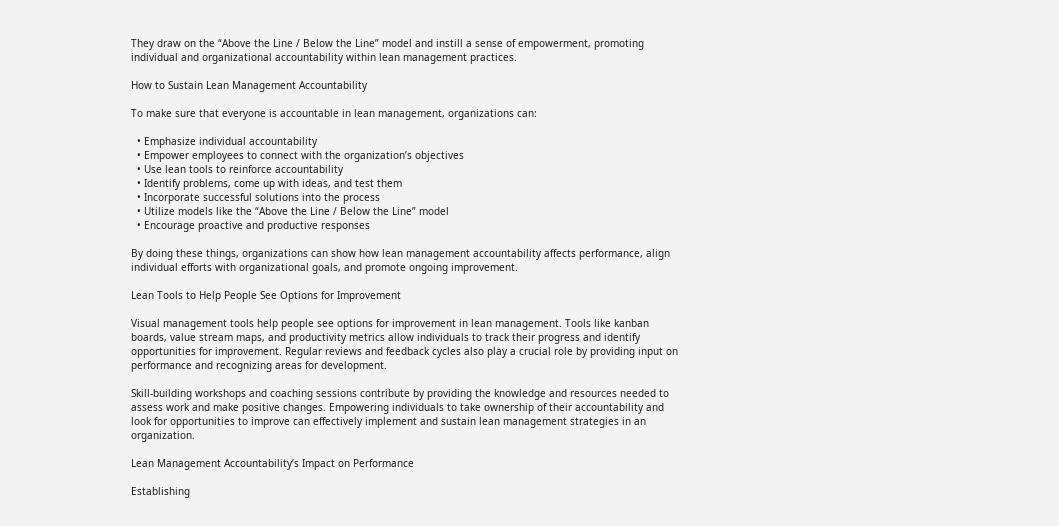They draw on the “Above the Line / Below the Line” model and instill a sense of empowerment, promoting individual and organizational accountability within lean management practices.

How to Sustain Lean Management Accountability

To make sure that everyone is accountable in lean management, organizations can:

  • Emphasize individual accountability
  • Empower employees to connect with the organization’s objectives
  • Use lean tools to reinforce accountability
  • Identify problems, come up with ideas, and test them
  • Incorporate successful solutions into the process
  • Utilize models like the “Above the Line / Below the Line” model
  • Encourage proactive and productive responses

By doing these things, organizations can show how lean management accountability affects performance, align individual efforts with organizational goals, and promote ongoing improvement.

Lean Tools to Help People See Options for Improvement

Visual management tools help people see options for improvement in lean management. Tools like kanban boards, value stream maps, and productivity metrics allow individuals to track their progress and identify opportunities for improvement. Regular reviews and feedback cycles also play a crucial role by providing input on performance and recognizing areas for development.

Skill-building workshops and coaching sessions contribute by providing the knowledge and resources needed to assess work and make positive changes. Empowering individuals to take ownership of their accountability and look for opportunities to improve can effectively implement and sustain lean management strategies in an organization.

Lean Management Accountability’s Impact on Performance

Establishing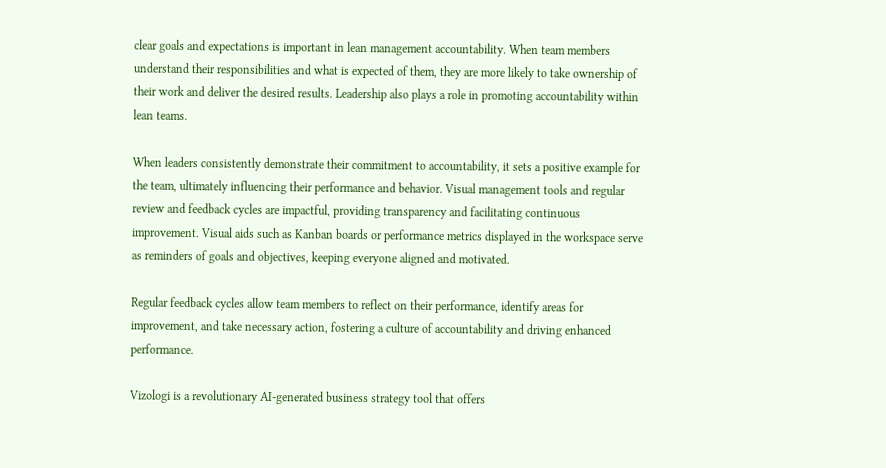clear goals and expectations is important in lean management accountability. When team members understand their responsibilities and what is expected of them, they are more likely to take ownership of their work and deliver the desired results. Leadership also plays a role in promoting accountability within lean teams.

When leaders consistently demonstrate their commitment to accountability, it sets a positive example for the team, ultimately influencing their performance and behavior. Visual management tools and regular review and feedback cycles are impactful, providing transparency and facilitating continuous improvement. Visual aids such as Kanban boards or performance metrics displayed in the workspace serve as reminders of goals and objectives, keeping everyone aligned and motivated.

Regular feedback cycles allow team members to reflect on their performance, identify areas for improvement, and take necessary action, fostering a culture of accountability and driving enhanced performance.

Vizologi is a revolutionary AI-generated business strategy tool that offers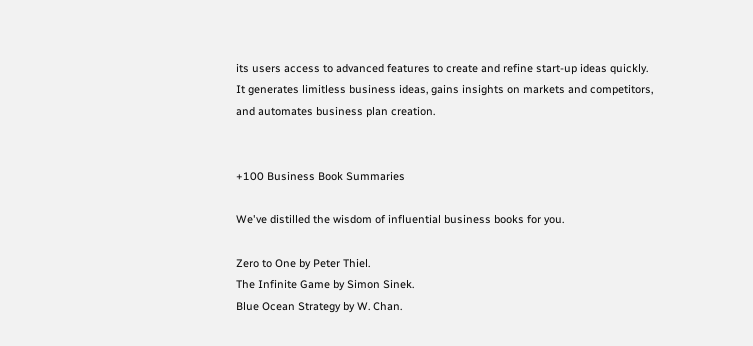its users access to advanced features to create and refine start-up ideas quickly.
It generates limitless business ideas, gains insights on markets and competitors, and automates business plan creation.


+100 Business Book Summaries

We've distilled the wisdom of influential business books for you.

Zero to One by Peter Thiel.
The Infinite Game by Simon Sinek.
Blue Ocean Strategy by W. Chan.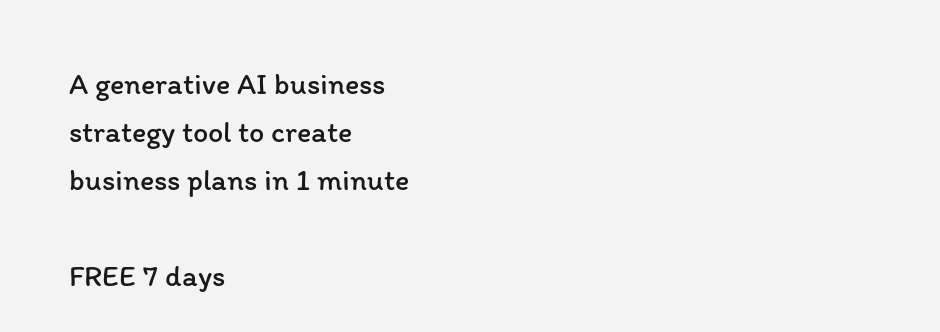A generative AI business strategy tool to create business plans in 1 minute

FREE 7 days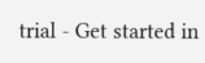trial ‐ Get started in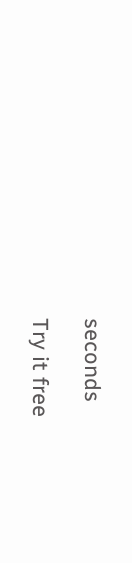seconds

Try it free